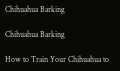Chihuahua Barking

Chihuahua Barking

How to Train Your Chihuahua to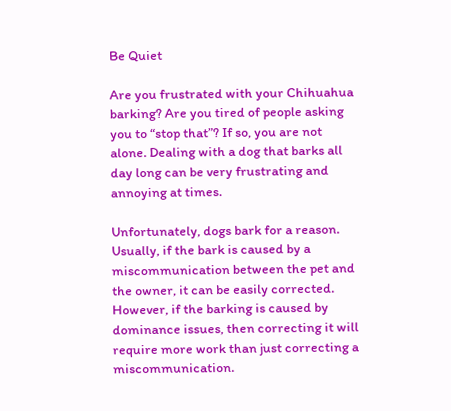Be Quiet

Are you frustrated with your Chihuahua barking? Are you tired of people asking you to “stop that”? If so, you are not alone. Dealing with a dog that barks all day long can be very frustrating and annoying at times.

Unfortunately, dogs bark for a reason. Usually, if the bark is caused by a miscommunication between the pet and the owner, it can be easily corrected. However, if the barking is caused by dominance issues, then correcting it will require more work than just correcting a miscommunication.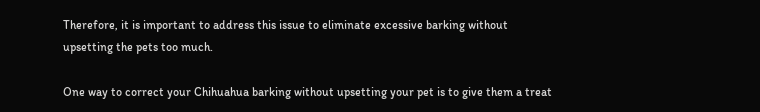Therefore, it is important to address this issue to eliminate excessive barking without upsetting the pets too much.

One way to correct your Chihuahua barking without upsetting your pet is to give them a treat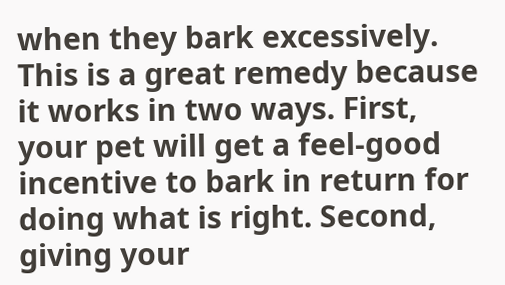when they bark excessively. This is a great remedy because it works in two ways. First, your pet will get a feel-good incentive to bark in return for doing what is right. Second, giving your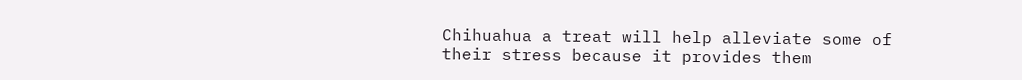Chihuahua a treat will help alleviate some of their stress because it provides them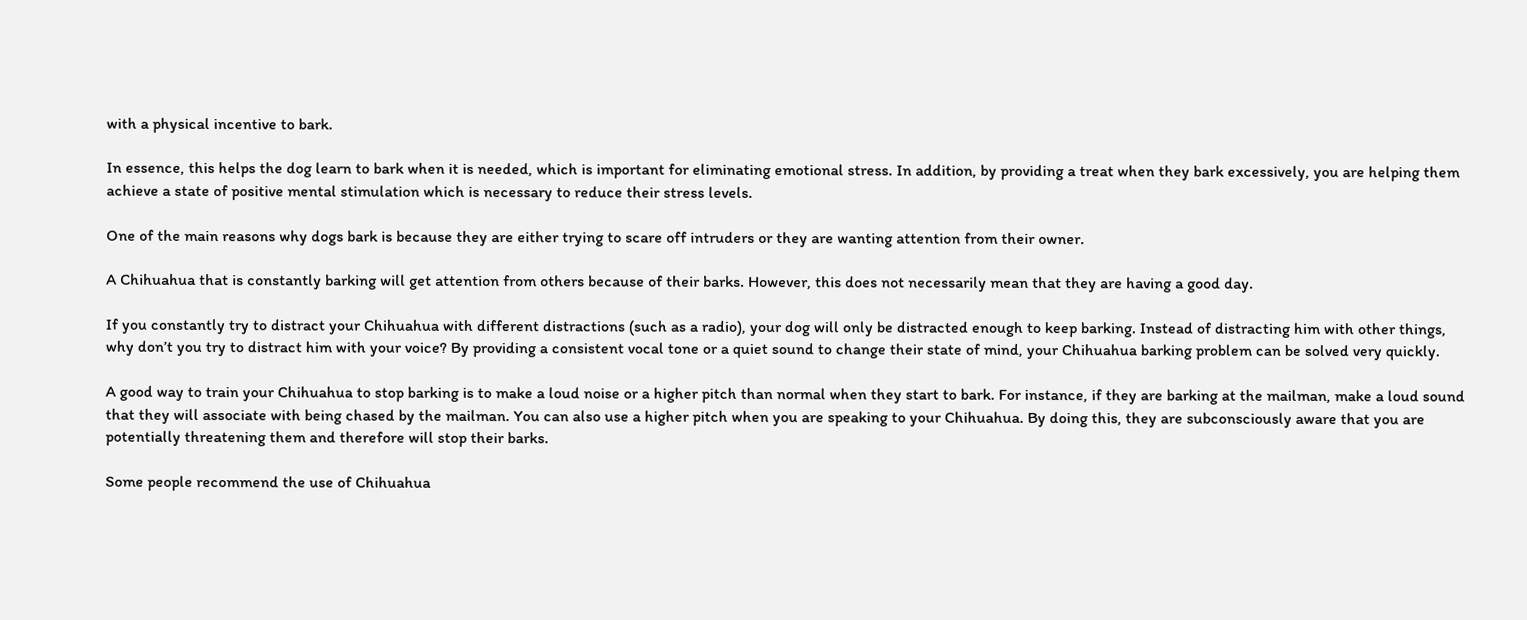with a physical incentive to bark.

In essence, this helps the dog learn to bark when it is needed, which is important for eliminating emotional stress. In addition, by providing a treat when they bark excessively, you are helping them achieve a state of positive mental stimulation which is necessary to reduce their stress levels.

One of the main reasons why dogs bark is because they are either trying to scare off intruders or they are wanting attention from their owner.

A Chihuahua that is constantly barking will get attention from others because of their barks. However, this does not necessarily mean that they are having a good day.

If you constantly try to distract your Chihuahua with different distractions (such as a radio), your dog will only be distracted enough to keep barking. Instead of distracting him with other things, why don’t you try to distract him with your voice? By providing a consistent vocal tone or a quiet sound to change their state of mind, your Chihuahua barking problem can be solved very quickly.

A good way to train your Chihuahua to stop barking is to make a loud noise or a higher pitch than normal when they start to bark. For instance, if they are barking at the mailman, make a loud sound that they will associate with being chased by the mailman. You can also use a higher pitch when you are speaking to your Chihuahua. By doing this, they are subconsciously aware that you are potentially threatening them and therefore will stop their barks.

Some people recommend the use of Chihuahua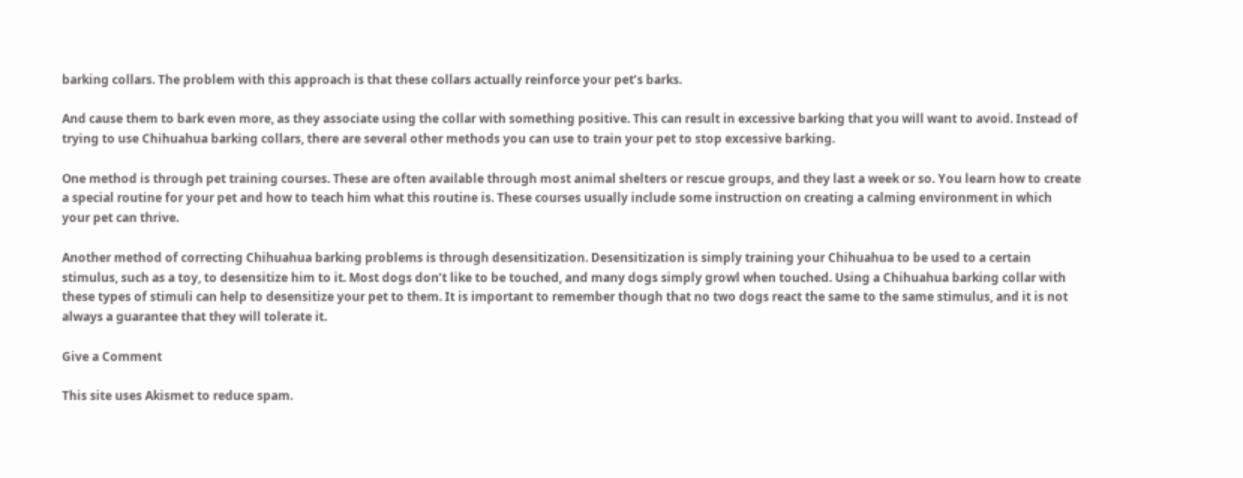barking collars. The problem with this approach is that these collars actually reinforce your pet’s barks.

And cause them to bark even more, as they associate using the collar with something positive. This can result in excessive barking that you will want to avoid. Instead of trying to use Chihuahua barking collars, there are several other methods you can use to train your pet to stop excessive barking.

One method is through pet training courses. These are often available through most animal shelters or rescue groups, and they last a week or so. You learn how to create a special routine for your pet and how to teach him what this routine is. These courses usually include some instruction on creating a calming environment in which your pet can thrive.

Another method of correcting Chihuahua barking problems is through desensitization. Desensitization is simply training your Chihuahua to be used to a certain stimulus, such as a toy, to desensitize him to it. Most dogs don’t like to be touched, and many dogs simply growl when touched. Using a Chihuahua barking collar with these types of stimuli can help to desensitize your pet to them. It is important to remember though that no two dogs react the same to the same stimulus, and it is not always a guarantee that they will tolerate it.

Give a Comment

This site uses Akismet to reduce spam.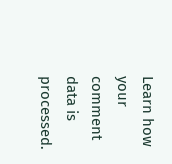Learn how your comment data is processed.